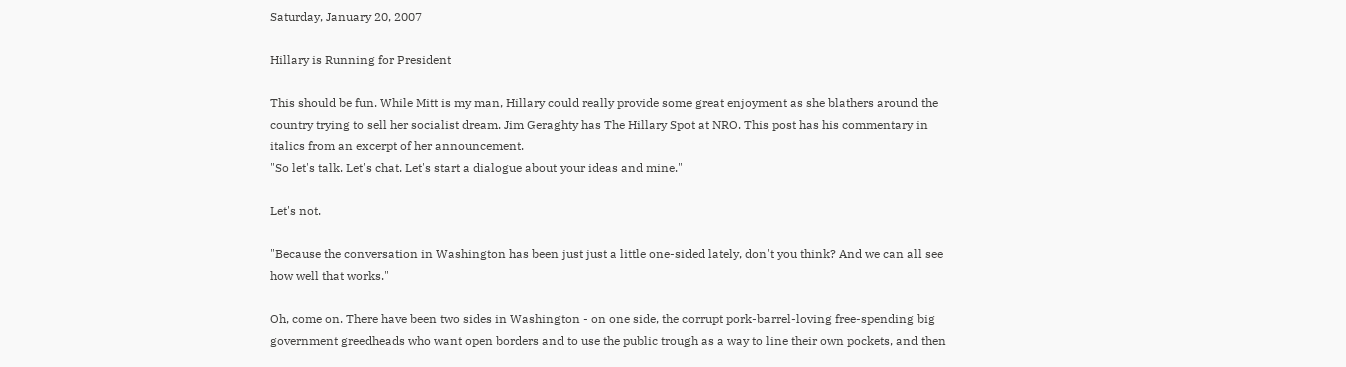Saturday, January 20, 2007

Hillary is Running for President

This should be fun. While Mitt is my man, Hillary could really provide some great enjoyment as she blathers around the country trying to sell her socialist dream. Jim Geraghty has The Hillary Spot at NRO. This post has his commentary in italics from an excerpt of her announcement.
"So let's talk. Let's chat. Let's start a dialogue about your ideas and mine."

Let's not.

"Because the conversation in Washington has been just just a little one-sided lately, don't you think? And we can all see how well that works."

Oh, come on. There have been two sides in Washington - on one side, the corrupt pork-barrel-loving free-spending big government greedheads who want open borders and to use the public trough as a way to line their own pockets, and then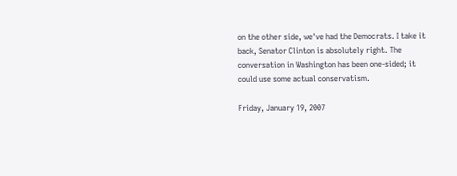on the other side, we've had the Democrats. I take it back, Senator Clinton is absolutely right. The conversation in Washington has been one-sided; it could use some actual conservatism.

Friday, January 19, 2007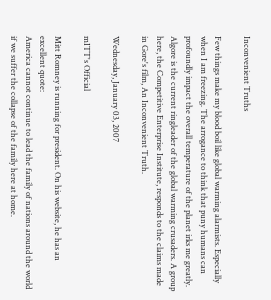Inconvenient Truths

Few things make my blood boil like global warming alarmists. Especially when I am freezing. The arrogance to think that puny humans can profoundly impact the overall temperature of the planet irks me greatly. Algore is the current ringleader of the global warming crusaders. A group here, the Competitive Enterprise Institute, responds to the claims made in Gore's film, An Inconvenient Truth.

Wednesday, January 03, 2007

mITT's Official

Mitt Romney is running for president. On his website, he has an excellent quote:
America cannot continue to lead the family of nations around the world if we suffer the collapse of the family here at home.